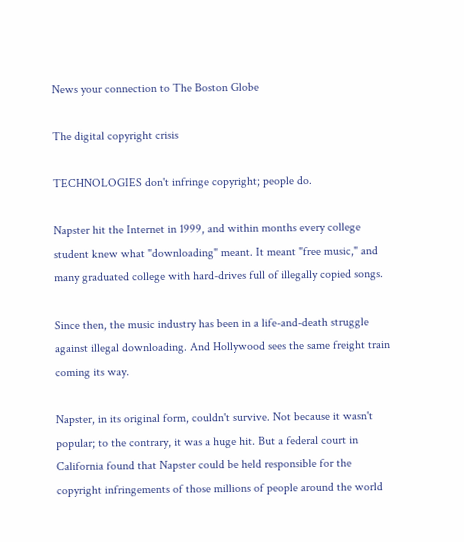News your connection to The Boston Globe

The digital copyright crisis

TECHNOLOGIES don't infringe copyright; people do.

Napster hit the Internet in 1999, and within months every college student knew what "downloading" meant. It meant "free music," and many graduated college with hard-drives full of illegally copied songs.

Since then, the music industry has been in a life-and-death struggle against illegal downloading. And Hollywood sees the same freight train coming its way.

Napster, in its original form, couldn't survive. Not because it wasn't popular; to the contrary, it was a huge hit. But a federal court in California found that Napster could be held responsible for the copyright infringements of those millions of people around the world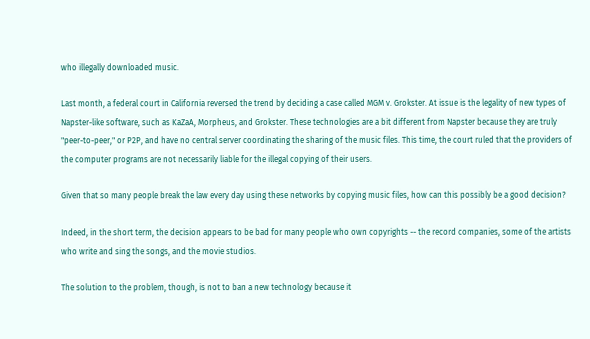who illegally downloaded music.

Last month, a federal court in California reversed the trend by deciding a case called MGM v. Grokster. At issue is the legality of new types of Napster-like software, such as KaZaA, Morpheus, and Grokster. These technologies are a bit different from Napster because they are truly "peer-to-peer," or P2P, and have no central server coordinating the sharing of the music files. This time, the court ruled that the providers of the computer programs are not necessarily liable for the illegal copying of their users.

Given that so many people break the law every day using these networks by copying music files, how can this possibly be a good decision?

Indeed, in the short term, the decision appears to be bad for many people who own copyrights -- the record companies, some of the artists who write and sing the songs, and the movie studios.

The solution to the problem, though, is not to ban a new technology because it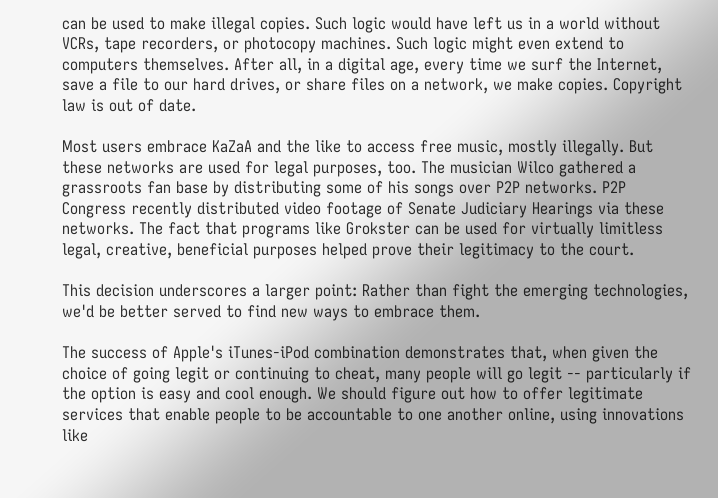can be used to make illegal copies. Such logic would have left us in a world without VCRs, tape recorders, or photocopy machines. Such logic might even extend to computers themselves. After all, in a digital age, every time we surf the Internet, save a file to our hard drives, or share files on a network, we make copies. Copyright law is out of date.

Most users embrace KaZaA and the like to access free music, mostly illegally. But these networks are used for legal purposes, too. The musician Wilco gathered a grassroots fan base by distributing some of his songs over P2P networks. P2P Congress recently distributed video footage of Senate Judiciary Hearings via these networks. The fact that programs like Grokster can be used for virtually limitless legal, creative, beneficial purposes helped prove their legitimacy to the court.

This decision underscores a larger point: Rather than fight the emerging technologies, we'd be better served to find new ways to embrace them.

The success of Apple's iTunes-iPod combination demonstrates that, when given the choice of going legit or continuing to cheat, many people will go legit -- particularly if the option is easy and cool enough. We should figure out how to offer legitimate services that enable people to be accountable to one another online, using innovations like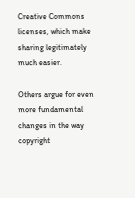Creative Commons licenses, which make sharing legitimately much easier.

Others argue for even more fundamental changes in the way copyright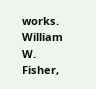works. William W. Fisher,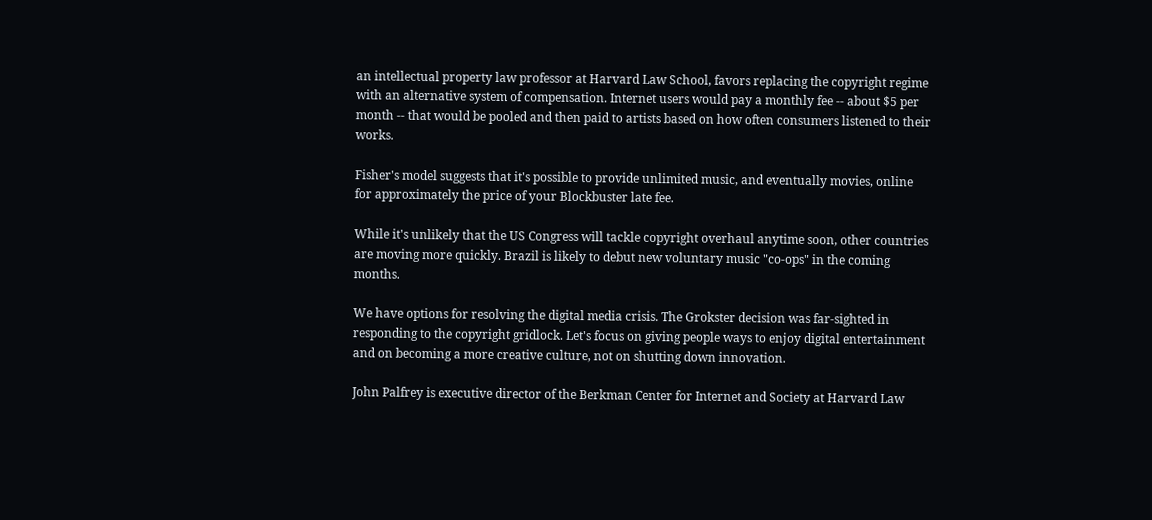an intellectual property law professor at Harvard Law School, favors replacing the copyright regime with an alternative system of compensation. Internet users would pay a monthly fee -- about $5 per month -- that would be pooled and then paid to artists based on how often consumers listened to their works.

Fisher's model suggests that it's possible to provide unlimited music, and eventually movies, online for approximately the price of your Blockbuster late fee.

While it's unlikely that the US Congress will tackle copyright overhaul anytime soon, other countries are moving more quickly. Brazil is likely to debut new voluntary music "co-ops" in the coming months.

We have options for resolving the digital media crisis. The Grokster decision was far-sighted in responding to the copyright gridlock. Let's focus on giving people ways to enjoy digital entertainment and on becoming a more creative culture, not on shutting down innovation.

John Palfrey is executive director of the Berkman Center for Internet and Society at Harvard Law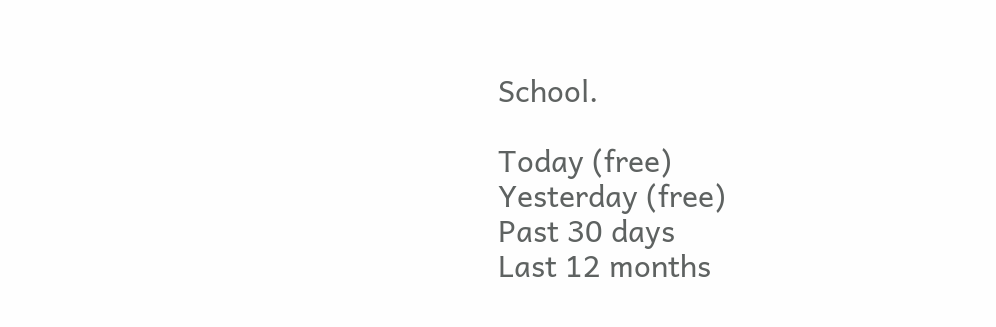School.

Today (free)
Yesterday (free)
Past 30 days
Last 12 months